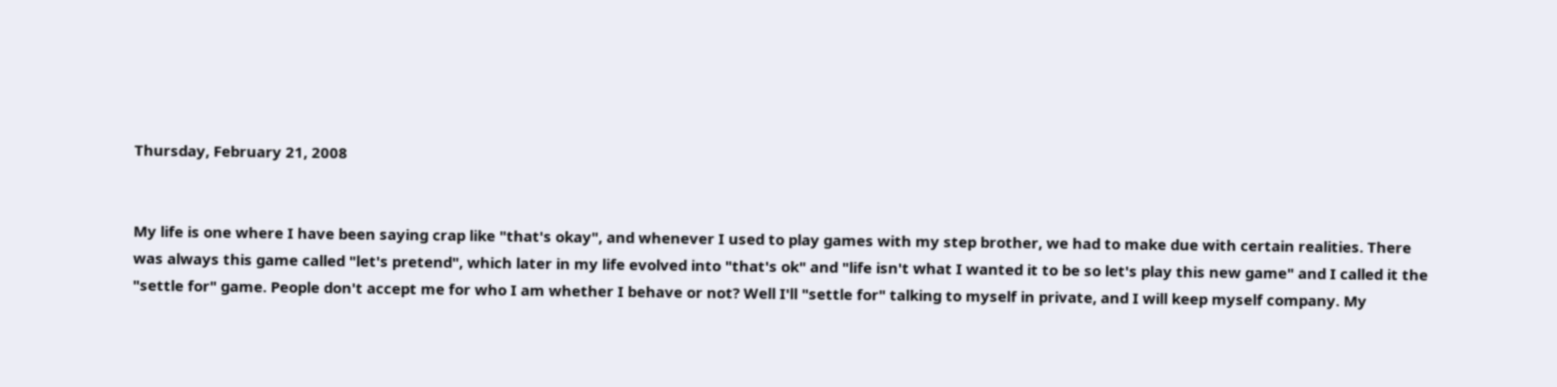Thursday, February 21, 2008


My life is one where I have been saying crap like "that's okay", and whenever I used to play games with my step brother, we had to make due with certain realities. There was always this game called "let's pretend", which later in my life evolved into "that's ok" and "life isn't what I wanted it to be so let's play this new game" and I called it the "settle for" game. People don't accept me for who I am whether I behave or not? Well I'll "settle for" talking to myself in private, and I will keep myself company. My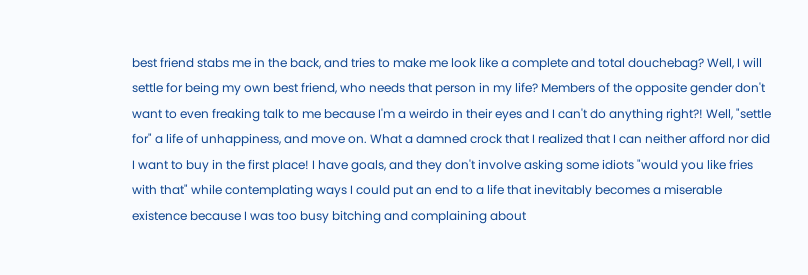best friend stabs me in the back, and tries to make me look like a complete and total douchebag? Well, I will settle for being my own best friend, who needs that person in my life? Members of the opposite gender don't want to even freaking talk to me because I'm a weirdo in their eyes and I can't do anything right?! Well, "settle for" a life of unhappiness, and move on. What a damned crock that I realized that I can neither afford nor did I want to buy in the first place! I have goals, and they don't involve asking some idiots "would you like fries with that" while contemplating ways I could put an end to a life that inevitably becomes a miserable existence because I was too busy bitching and complaining about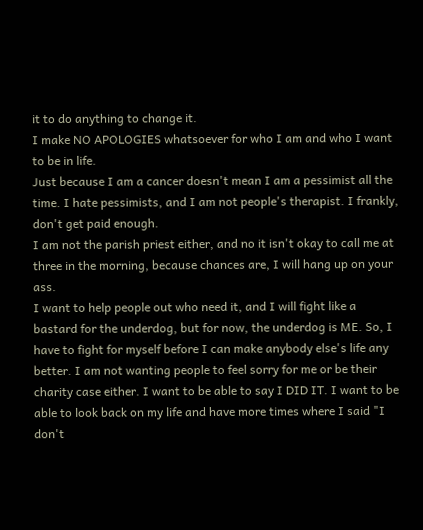it to do anything to change it.
I make NO APOLOGIES whatsoever for who I am and who I want to be in life.
Just because I am a cancer doesn't mean I am a pessimist all the time. I hate pessimists, and I am not people's therapist. I frankly, don't get paid enough.
I am not the parish priest either, and no it isn't okay to call me at three in the morning, because chances are, I will hang up on your ass.
I want to help people out who need it, and I will fight like a bastard for the underdog, but for now, the underdog is ME. So, I have to fight for myself before I can make anybody else's life any better. I am not wanting people to feel sorry for me or be their charity case either. I want to be able to say I DID IT. I want to be able to look back on my life and have more times where I said "I don't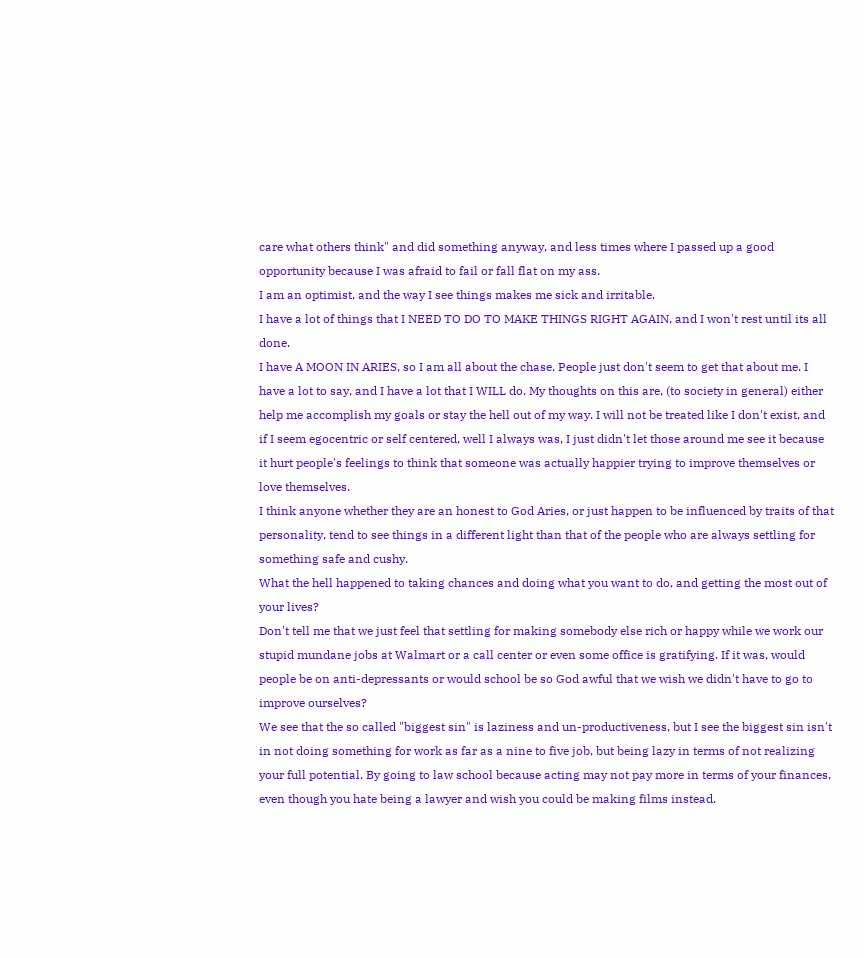care what others think" and did something anyway, and less times where I passed up a good opportunity because I was afraid to fail or fall flat on my ass.
I am an optimist, and the way I see things makes me sick and irritable.
I have a lot of things that I NEED TO DO TO MAKE THINGS RIGHT AGAIN, and I won't rest until its all done.
I have A MOON IN ARIES, so I am all about the chase. People just don't seem to get that about me. I have a lot to say, and I have a lot that I WILL do. My thoughts on this are, (to society in general) either help me accomplish my goals or stay the hell out of my way. I will not be treated like I don't exist, and if I seem egocentric or self centered, well I always was, I just didn't let those around me see it because it hurt people's feelings to think that someone was actually happier trying to improve themselves or love themselves.
I think anyone whether they are an honest to God Aries, or just happen to be influenced by traits of that personality, tend to see things in a different light than that of the people who are always settling for something safe and cushy.
What the hell happened to taking chances and doing what you want to do, and getting the most out of your lives?
Don't tell me that we just feel that settling for making somebody else rich or happy while we work our stupid mundane jobs at Walmart or a call center or even some office is gratifying. If it was, would people be on anti-depressants or would school be so God awful that we wish we didn't have to go to improve ourselves?
We see that the so called "biggest sin" is laziness and un-productiveness, but I see the biggest sin isn't in not doing something for work as far as a nine to five job, but being lazy in terms of not realizing your full potential. By going to law school because acting may not pay more in terms of your finances, even though you hate being a lawyer and wish you could be making films instead.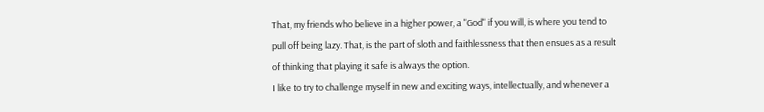That, my friends who believe in a higher power, a "God" if you will, is where you tend to pull off being lazy. That, is the part of sloth and faithlessness that then ensues as a result of thinking that playing it safe is always the option.
I like to try to challenge myself in new and exciting ways, intellectually, and whenever a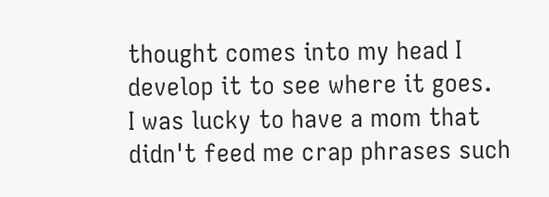thought comes into my head I develop it to see where it goes.
I was lucky to have a mom that didn't feed me crap phrases such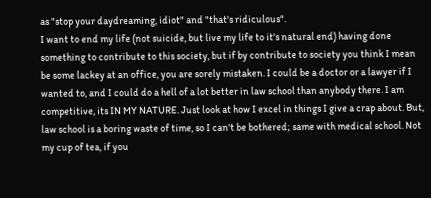as "stop your daydreaming, idiot" and "that's ridiculous".
I want to end my life (not suicide, but live my life to it's natural end) having done something to contribute to this society, but if by contribute to society you think I mean be some lackey at an office, you are sorely mistaken. I could be a doctor or a lawyer if I wanted to, and I could do a hell of a lot better in law school than anybody there. I am competitive, its IN MY NATURE. Just look at how I excel in things I give a crap about. But, law school is a boring waste of time, so I can't be bothered; same with medical school. Not my cup of tea, if you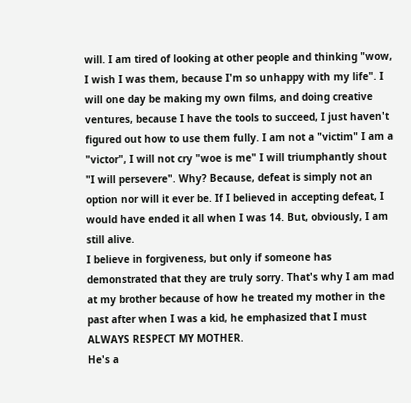will. I am tired of looking at other people and thinking "wow, I wish I was them, because I'm so unhappy with my life". I will one day be making my own films, and doing creative ventures, because I have the tools to succeed, I just haven't figured out how to use them fully. I am not a "victim" I am a "victor", I will not cry "woe is me" I will triumphantly shout "I will persevere". Why? Because, defeat is simply not an option nor will it ever be. If I believed in accepting defeat, I would have ended it all when I was 14. But, obviously, I am still alive.
I believe in forgiveness, but only if someone has demonstrated that they are truly sorry. That's why I am mad at my brother because of how he treated my mother in the past after when I was a kid, he emphasized that I must ALWAYS RESPECT MY MOTHER.
He's a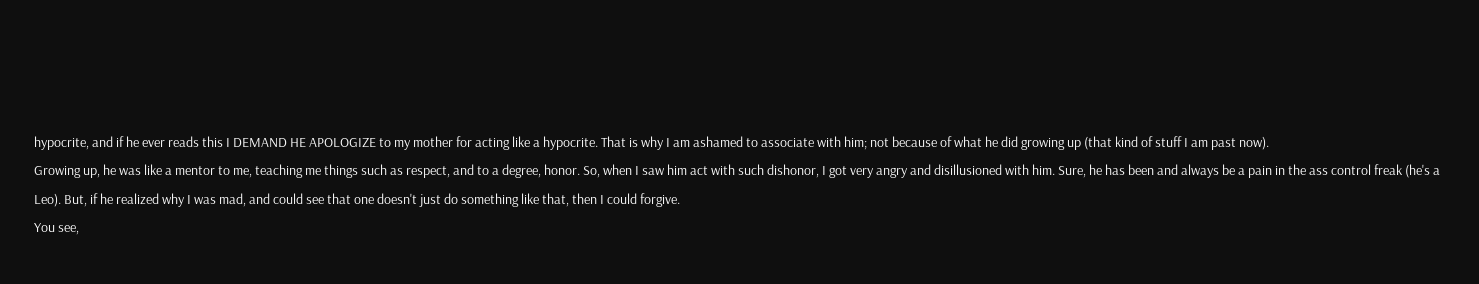hypocrite, and if he ever reads this I DEMAND HE APOLOGIZE to my mother for acting like a hypocrite. That is why I am ashamed to associate with him; not because of what he did growing up (that kind of stuff I am past now).
Growing up, he was like a mentor to me, teaching me things such as respect, and to a degree, honor. So, when I saw him act with such dishonor, I got very angry and disillusioned with him. Sure, he has been and always be a pain in the ass control freak (he's a Leo). But, if he realized why I was mad, and could see that one doesn't just do something like that, then I could forgive.
You see,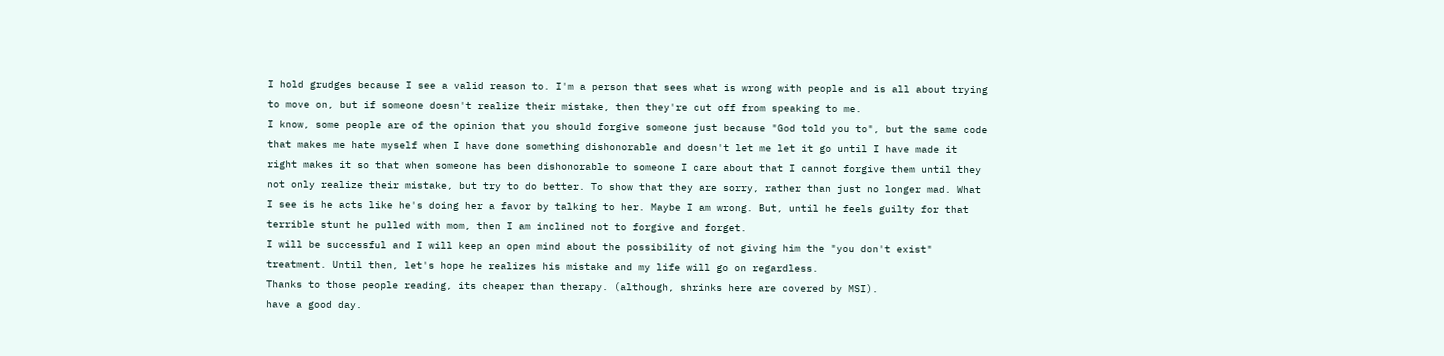I hold grudges because I see a valid reason to. I'm a person that sees what is wrong with people and is all about trying to move on, but if someone doesn't realize their mistake, then they're cut off from speaking to me.
I know, some people are of the opinion that you should forgive someone just because "God told you to", but the same code that makes me hate myself when I have done something dishonorable and doesn't let me let it go until I have made it right makes it so that when someone has been dishonorable to someone I care about that I cannot forgive them until they not only realize their mistake, but try to do better. To show that they are sorry, rather than just no longer mad. What I see is he acts like he's doing her a favor by talking to her. Maybe I am wrong. But, until he feels guilty for that terrible stunt he pulled with mom, then I am inclined not to forgive and forget.
I will be successful and I will keep an open mind about the possibility of not giving him the "you don't exist" treatment. Until then, let's hope he realizes his mistake and my life will go on regardless.
Thanks to those people reading, its cheaper than therapy. (although, shrinks here are covered by MSI).
have a good day.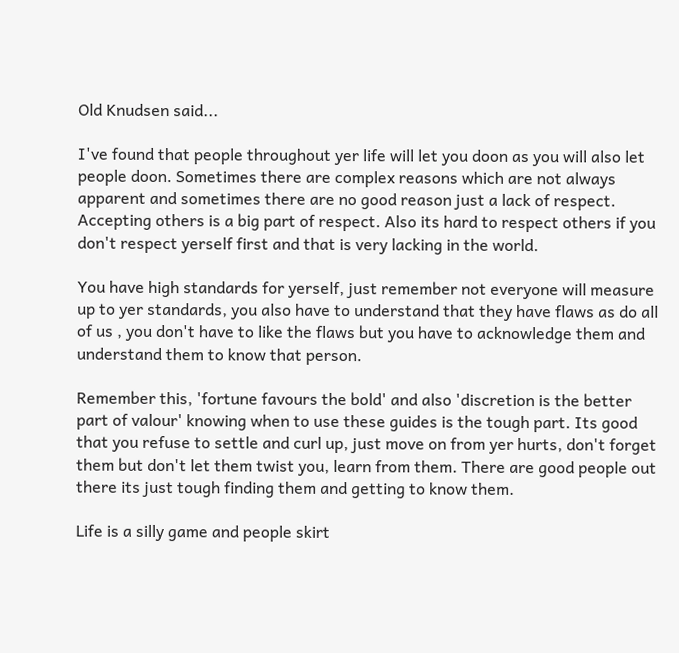Old Knudsen said...

I've found that people throughout yer life will let you doon as you will also let people doon. Sometimes there are complex reasons which are not always apparent and sometimes there are no good reason just a lack of respect. Accepting others is a big part of respect. Also its hard to respect others if you don't respect yerself first and that is very lacking in the world.

You have high standards for yerself, just remember not everyone will measure up to yer standards, you also have to understand that they have flaws as do all of us , you don't have to like the flaws but you have to acknowledge them and understand them to know that person.

Remember this, 'fortune favours the bold' and also 'discretion is the better part of valour' knowing when to use these guides is the tough part. Its good that you refuse to settle and curl up, just move on from yer hurts, don't forget them but don't let them twist you, learn from them. There are good people out there its just tough finding them and getting to know them.

Life is a silly game and people skirt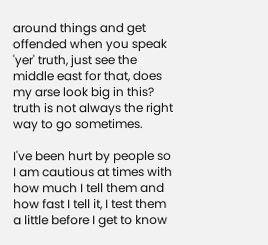around things and get offended when you speak 'yer' truth, just see the middle east for that, does my arse look big in this? truth is not always the right way to go sometimes.

I've been hurt by people so I am cautious at times with how much I tell them and how fast I tell it, I test them a little before I get to know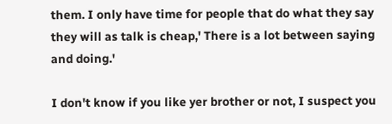them. I only have time for people that do what they say they will as talk is cheap,' There is a lot between saying and doing.'

I don't know if you like yer brother or not, I suspect you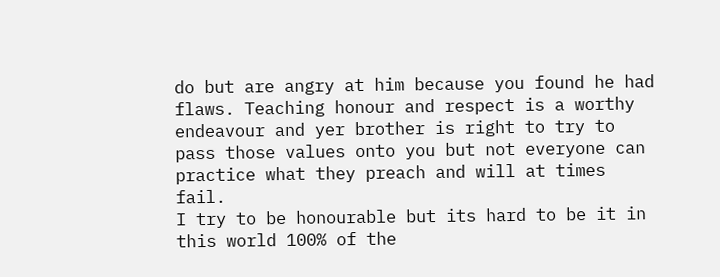do but are angry at him because you found he had flaws. Teaching honour and respect is a worthy endeavour and yer brother is right to try to pass those values onto you but not everyone can practice what they preach and will at times fail.
I try to be honourable but its hard to be it in this world 100% of the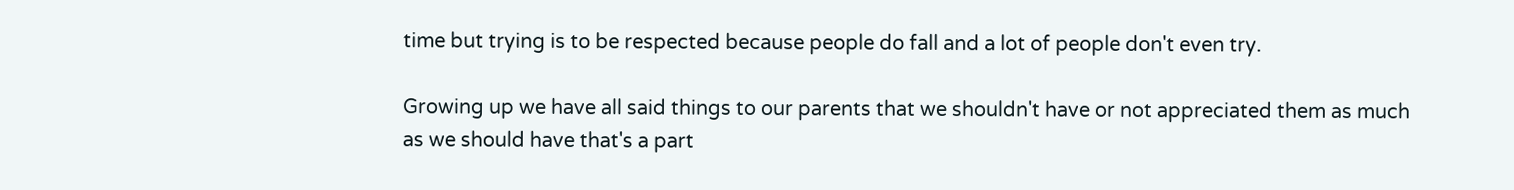time but trying is to be respected because people do fall and a lot of people don't even try.

Growing up we have all said things to our parents that we shouldn't have or not appreciated them as much as we should have that's a part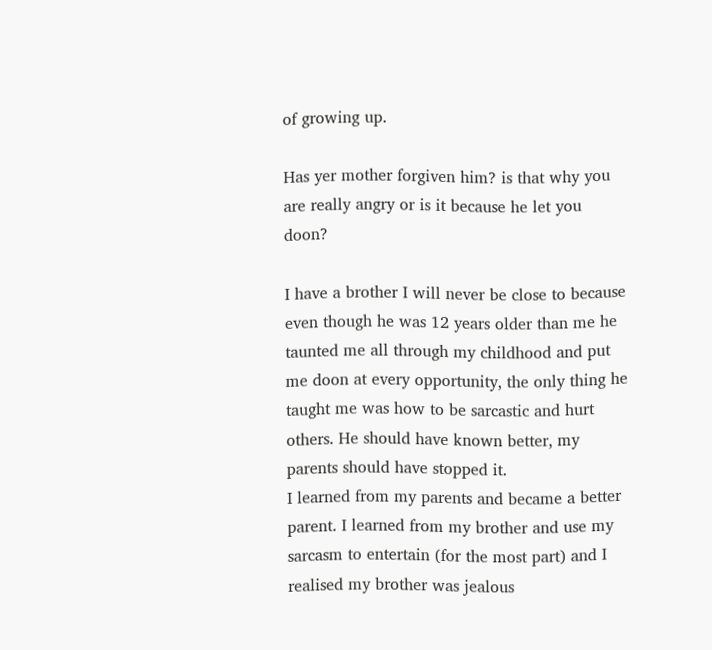of growing up.

Has yer mother forgiven him? is that why you are really angry or is it because he let you doon?

I have a brother I will never be close to because even though he was 12 years older than me he taunted me all through my childhood and put me doon at every opportunity, the only thing he taught me was how to be sarcastic and hurt others. He should have known better, my parents should have stopped it.
I learned from my parents and became a better parent. I learned from my brother and use my sarcasm to entertain (for the most part) and I realised my brother was jealous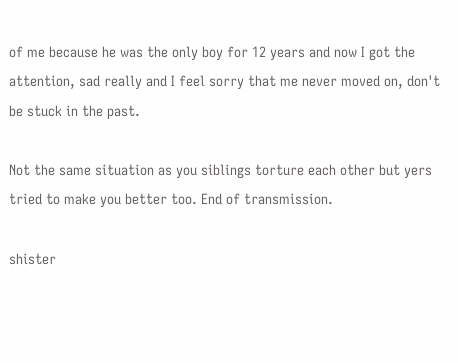of me because he was the only boy for 12 years and now I got the attention, sad really and I feel sorry that me never moved on, don't be stuck in the past.

Not the same situation as you siblings torture each other but yers tried to make you better too. End of transmission.

shister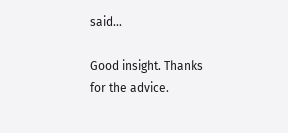said...

Good insight. Thanks for the advice.